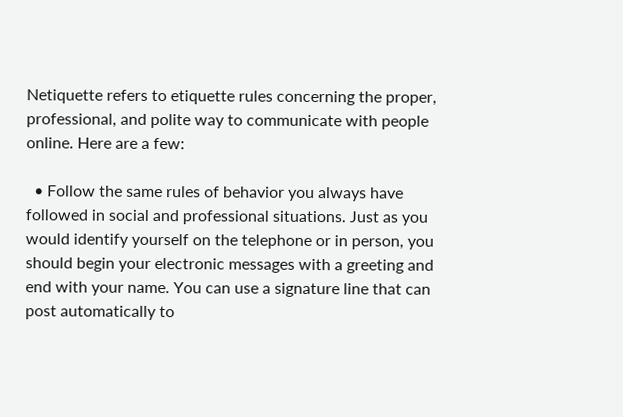Netiquette refers to etiquette rules concerning the proper, professional, and polite way to communicate with people online. Here are a few:

  • Follow the same rules of behavior you always have followed in social and professional situations. Just as you would identify yourself on the telephone or in person, you should begin your electronic messages with a greeting and end with your name. You can use a signature line that can post automatically to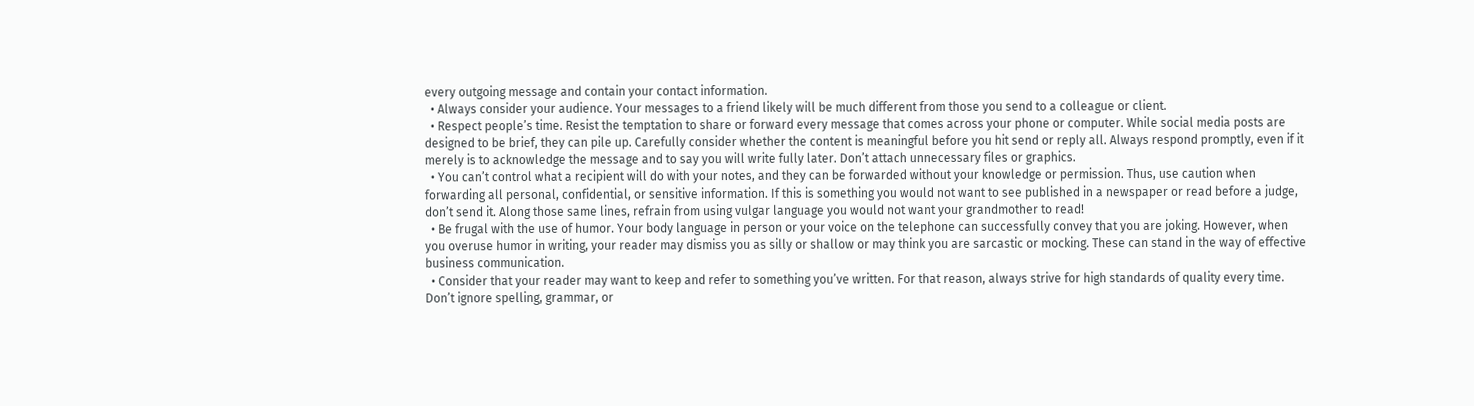every outgoing message and contain your contact information.
  • Always consider your audience. Your messages to a friend likely will be much different from those you send to a colleague or client.
  • Respect people’s time. Resist the temptation to share or forward every message that comes across your phone or computer. While social media posts are designed to be brief, they can pile up. Carefully consider whether the content is meaningful before you hit send or reply all. Always respond promptly, even if it merely is to acknowledge the message and to say you will write fully later. Don’t attach unnecessary files or graphics.
  • You can’t control what a recipient will do with your notes, and they can be forwarded without your knowledge or permission. Thus, use caution when forwarding all personal, confidential, or sensitive information. If this is something you would not want to see published in a newspaper or read before a judge, don’t send it. Along those same lines, refrain from using vulgar language you would not want your grandmother to read!
  • Be frugal with the use of humor. Your body language in person or your voice on the telephone can successfully convey that you are joking. However, when you overuse humor in writing, your reader may dismiss you as silly or shallow or may think you are sarcastic or mocking. These can stand in the way of effective business communication.
  • Consider that your reader may want to keep and refer to something you’ve written. For that reason, always strive for high standards of quality every time. Don’t ignore spelling, grammar, or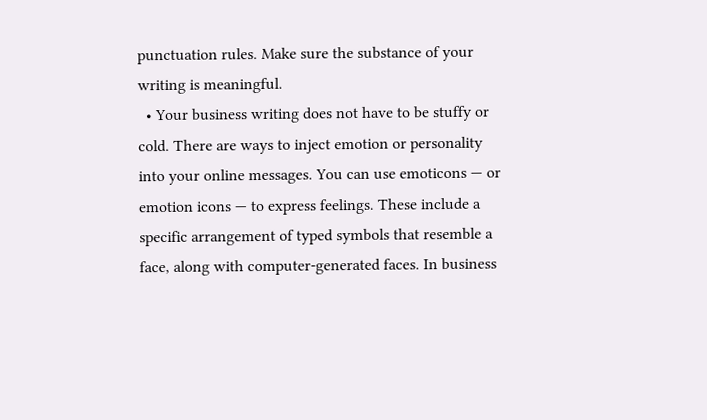punctuation rules. Make sure the substance of your writing is meaningful.
  • Your business writing does not have to be stuffy or cold. There are ways to inject emotion or personality into your online messages. You can use emoticons — or emotion icons — to express feelings. These include a specific arrangement of typed symbols that resemble a face, along with computer-generated faces. In business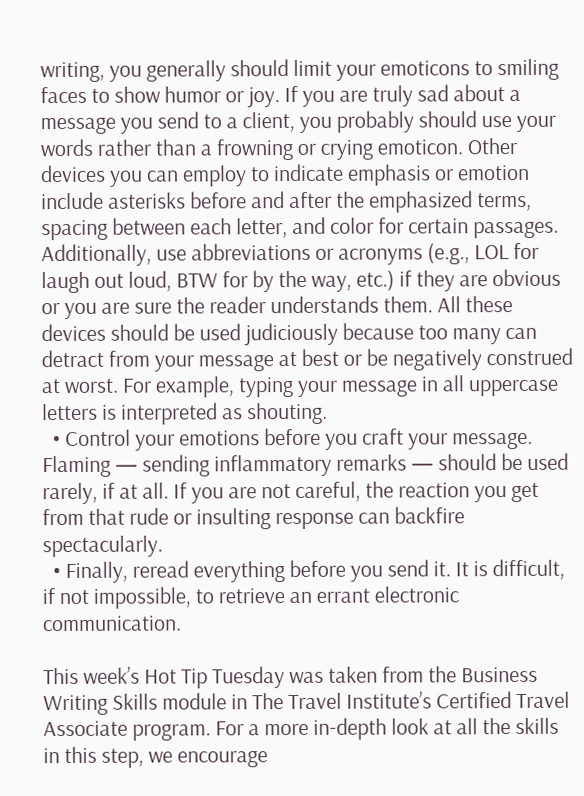writing, you generally should limit your emoticons to smiling faces to show humor or joy. If you are truly sad about a message you send to a client, you probably should use your words rather than a frowning or crying emoticon. Other devices you can employ to indicate emphasis or emotion include asterisks before and after the emphasized terms, spacing between each letter, and color for certain passages. Additionally, use abbreviations or acronyms (e.g., LOL for laugh out loud, BTW for by the way, etc.) if they are obvious or you are sure the reader understands them. All these devices should be used judiciously because too many can detract from your message at best or be negatively construed at worst. For example, typing your message in all uppercase letters is interpreted as shouting.
  • Control your emotions before you craft your message. Flaming — sending inflammatory remarks — should be used rarely, if at all. If you are not careful, the reaction you get from that rude or insulting response can backfire spectacularly.
  • Finally, reread everything before you send it. It is difficult, if not impossible, to retrieve an errant electronic communication.

This week’s Hot Tip Tuesday was taken from the Business Writing Skills module in The Travel Institute’s Certified Travel Associate program. For a more in-depth look at all the skills in this step, we encourage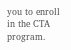you to enroll in the CTA program.